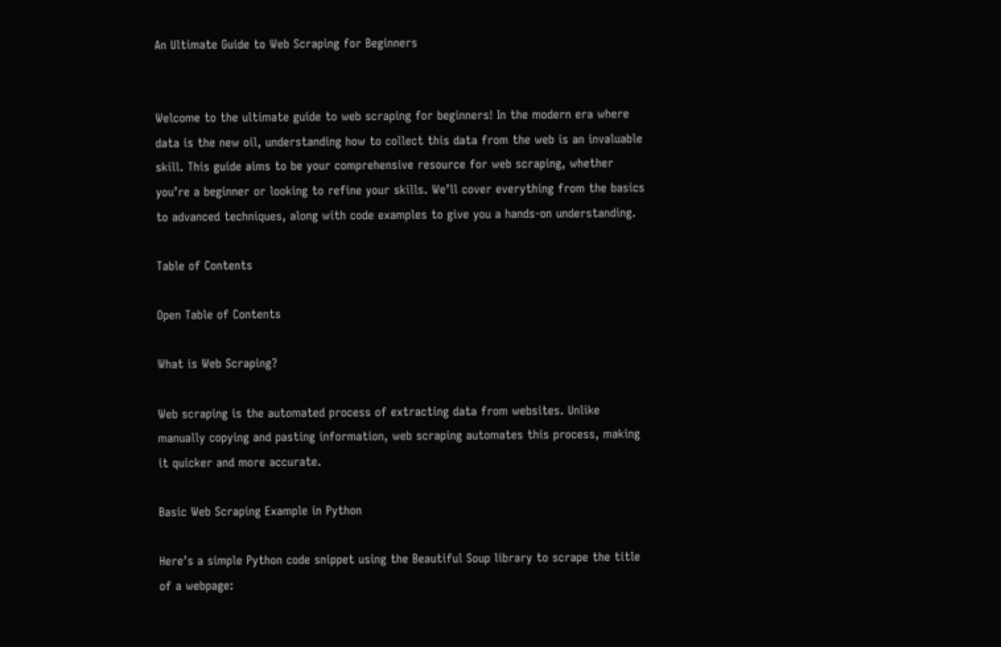An Ultimate Guide to Web Scraping for Beginners


Welcome to the ultimate guide to web scraping for beginners! In the modern era where data is the new oil, understanding how to collect this data from the web is an invaluable skill. This guide aims to be your comprehensive resource for web scraping, whether you’re a beginner or looking to refine your skills. We’ll cover everything from the basics to advanced techniques, along with code examples to give you a hands-on understanding.

Table of Contents

Open Table of Contents

What is Web Scraping?

Web scraping is the automated process of extracting data from websites. Unlike manually copying and pasting information, web scraping automates this process, making it quicker and more accurate.

Basic Web Scraping Example in Python

Here’s a simple Python code snippet using the Beautiful Soup library to scrape the title of a webpage: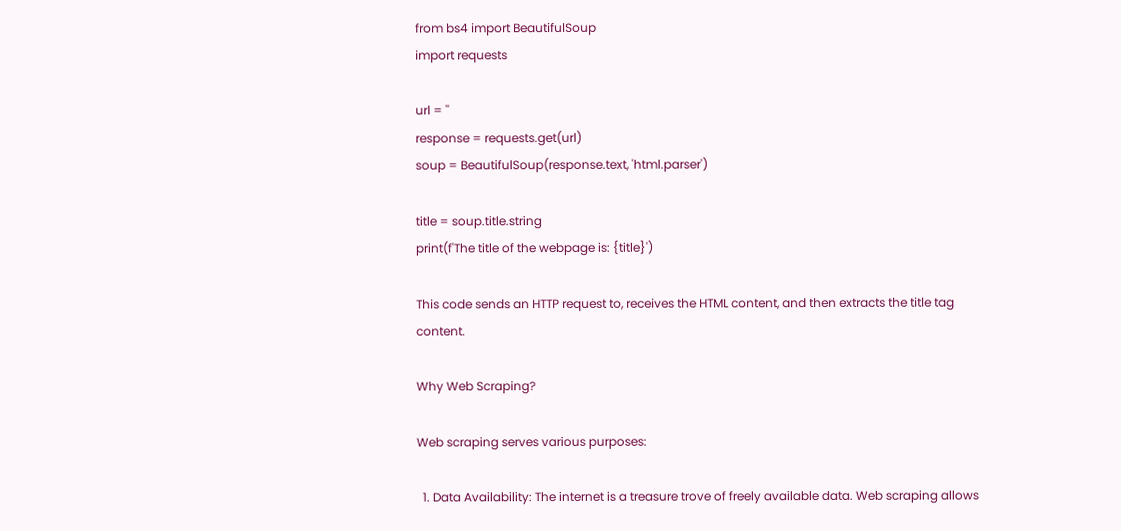from bs4 import BeautifulSoup
import requests

url = ''
response = requests.get(url)
soup = BeautifulSoup(response.text, 'html.parser')

title = soup.title.string
print(f'The title of the webpage is: {title}')

This code sends an HTTP request to, receives the HTML content, and then extracts the title tag content.

Why Web Scraping?

Web scraping serves various purposes:

  1. Data Availability: The internet is a treasure trove of freely available data. Web scraping allows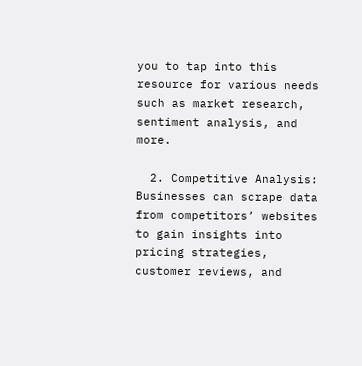you to tap into this resource for various needs such as market research, sentiment analysis, and more.

  2. Competitive Analysis: Businesses can scrape data from competitors’ websites to gain insights into pricing strategies, customer reviews, and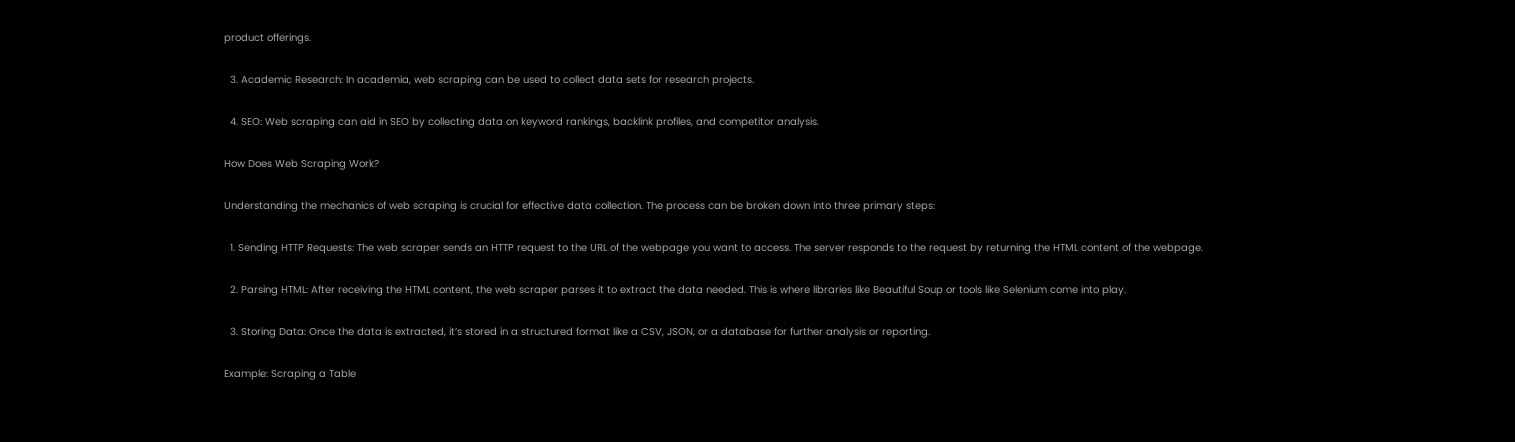product offerings.

  3. Academic Research: In academia, web scraping can be used to collect data sets for research projects.

  4. SEO: Web scraping can aid in SEO by collecting data on keyword rankings, backlink profiles, and competitor analysis.

How Does Web Scraping Work?

Understanding the mechanics of web scraping is crucial for effective data collection. The process can be broken down into three primary steps:

  1. Sending HTTP Requests: The web scraper sends an HTTP request to the URL of the webpage you want to access. The server responds to the request by returning the HTML content of the webpage.

  2. Parsing HTML: After receiving the HTML content, the web scraper parses it to extract the data needed. This is where libraries like Beautiful Soup or tools like Selenium come into play.

  3. Storing Data: Once the data is extracted, it’s stored in a structured format like a CSV, JSON, or a database for further analysis or reporting.

Example: Scraping a Table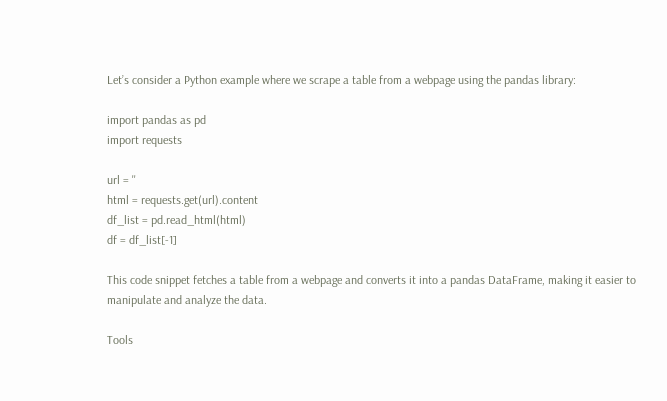Let’s consider a Python example where we scrape a table from a webpage using the pandas library:

import pandas as pd
import requests

url = ''
html = requests.get(url).content
df_list = pd.read_html(html)
df = df_list[-1]

This code snippet fetches a table from a webpage and converts it into a pandas DataFrame, making it easier to manipulate and analyze the data.

Tools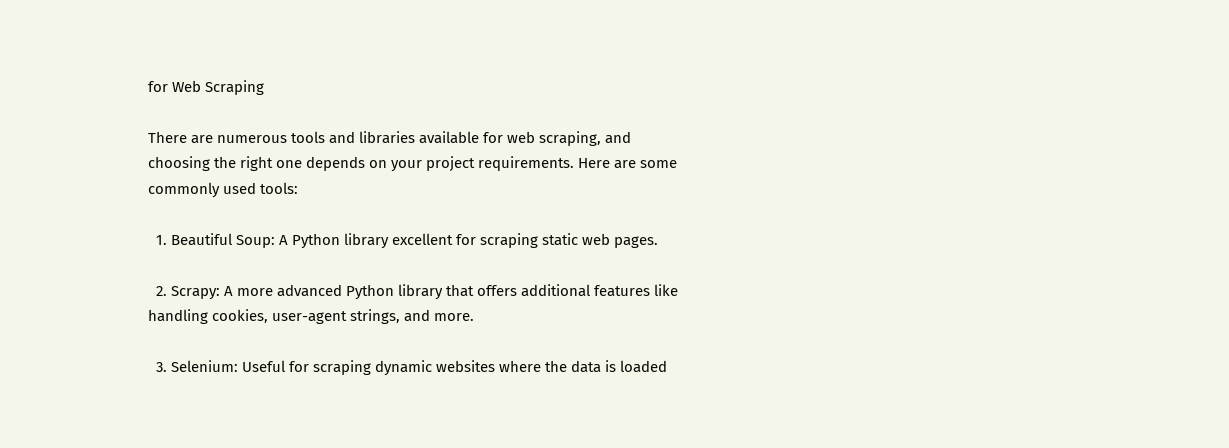for Web Scraping

There are numerous tools and libraries available for web scraping, and choosing the right one depends on your project requirements. Here are some commonly used tools:

  1. Beautiful Soup: A Python library excellent for scraping static web pages.

  2. Scrapy: A more advanced Python library that offers additional features like handling cookies, user-agent strings, and more.

  3. Selenium: Useful for scraping dynamic websites where the data is loaded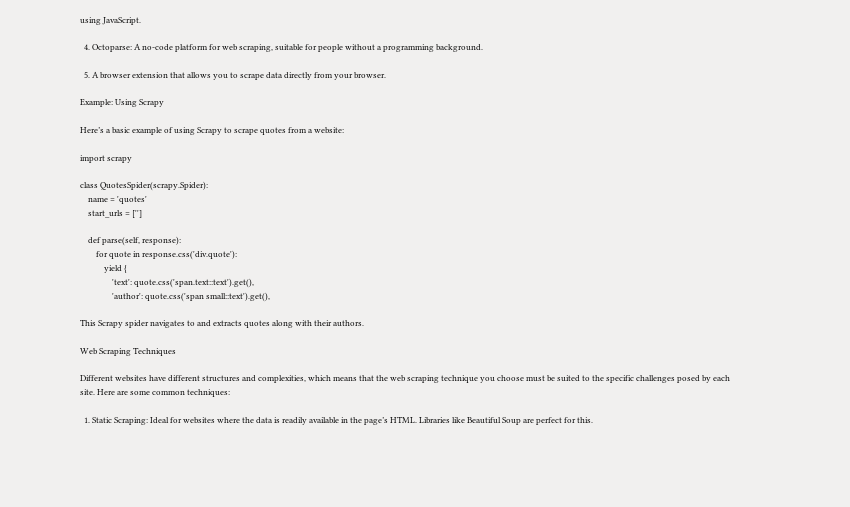using JavaScript.

  4. Octoparse: A no-code platform for web scraping, suitable for people without a programming background.

  5. A browser extension that allows you to scrape data directly from your browser.

Example: Using Scrapy

Here’s a basic example of using Scrapy to scrape quotes from a website:

import scrapy

class QuotesSpider(scrapy.Spider):
    name = 'quotes'
    start_urls = ['']

    def parse(self, response):
        for quote in response.css('div.quote'):
            yield {
                'text': quote.css('span.text::text').get(),
                'author': quote.css('span small::text').get(),

This Scrapy spider navigates to and extracts quotes along with their authors.

Web Scraping Techniques

Different websites have different structures and complexities, which means that the web scraping technique you choose must be suited to the specific challenges posed by each site. Here are some common techniques:

  1. Static Scraping: Ideal for websites where the data is readily available in the page’s HTML. Libraries like Beautiful Soup are perfect for this.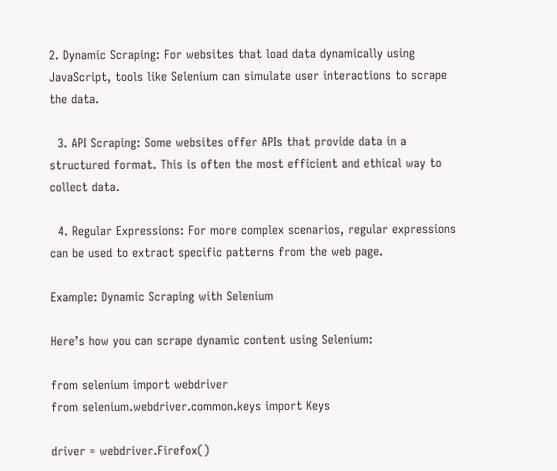2. Dynamic Scraping: For websites that load data dynamically using JavaScript, tools like Selenium can simulate user interactions to scrape the data.

  3. API Scraping: Some websites offer APIs that provide data in a structured format. This is often the most efficient and ethical way to collect data.

  4. Regular Expressions: For more complex scenarios, regular expressions can be used to extract specific patterns from the web page.

Example: Dynamic Scraping with Selenium

Here’s how you can scrape dynamic content using Selenium:

from selenium import webdriver
from selenium.webdriver.common.keys import Keys

driver = webdriver.Firefox()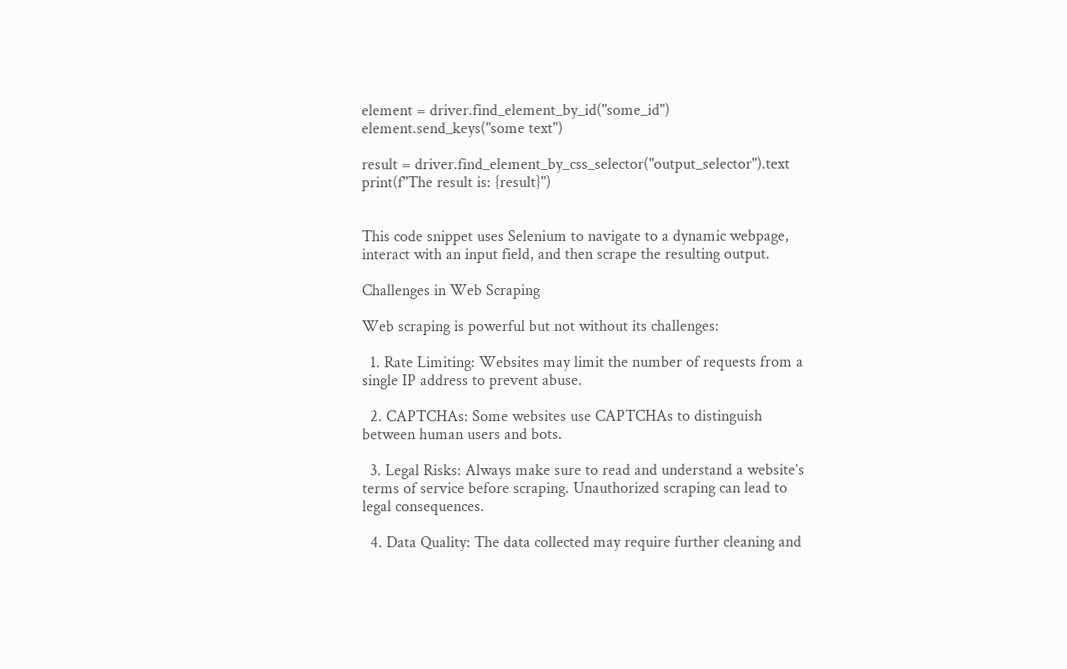element = driver.find_element_by_id("some_id")
element.send_keys("some text")

result = driver.find_element_by_css_selector("output_selector").text
print(f"The result is: {result}")


This code snippet uses Selenium to navigate to a dynamic webpage, interact with an input field, and then scrape the resulting output.

Challenges in Web Scraping

Web scraping is powerful but not without its challenges:

  1. Rate Limiting: Websites may limit the number of requests from a single IP address to prevent abuse.

  2. CAPTCHAs: Some websites use CAPTCHAs to distinguish between human users and bots.

  3. Legal Risks: Always make sure to read and understand a website’s terms of service before scraping. Unauthorized scraping can lead to legal consequences.

  4. Data Quality: The data collected may require further cleaning and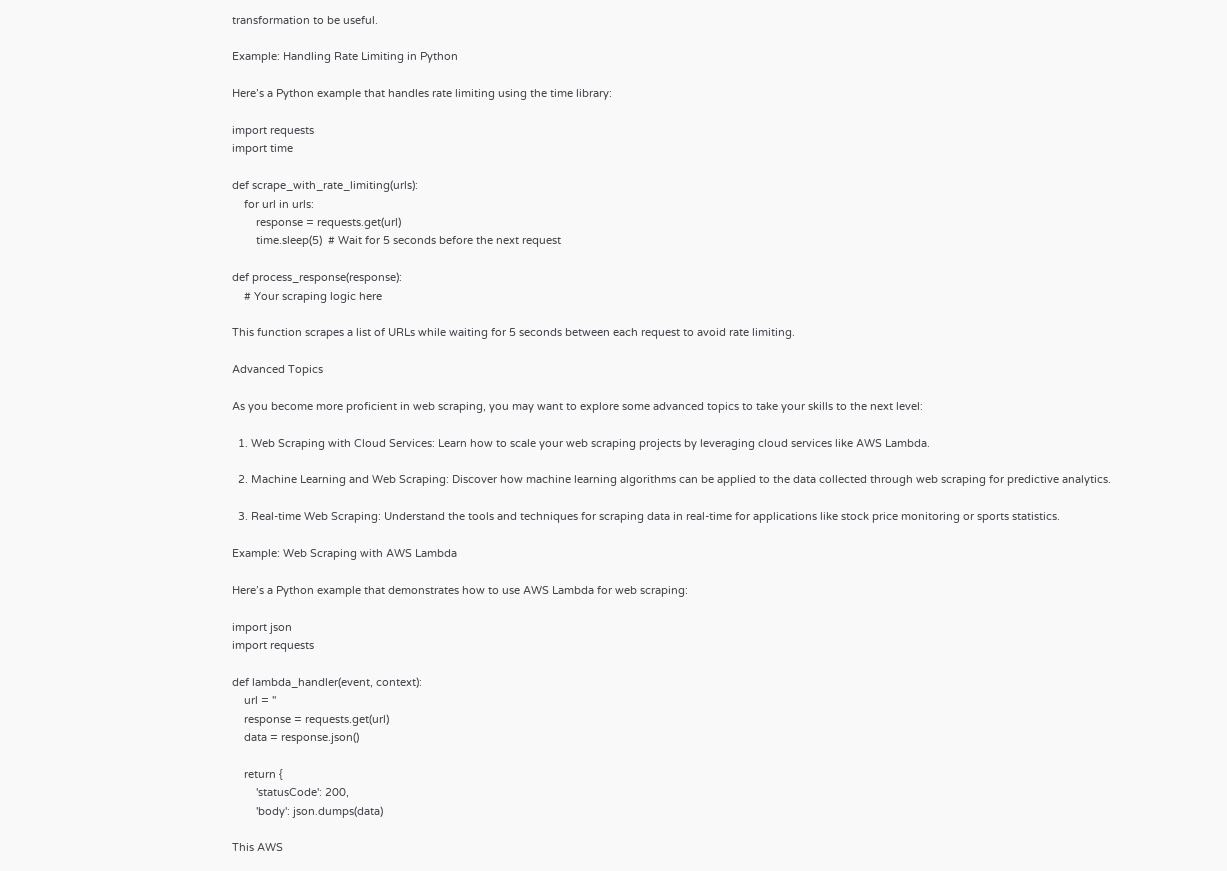transformation to be useful.

Example: Handling Rate Limiting in Python

Here’s a Python example that handles rate limiting using the time library:

import requests
import time

def scrape_with_rate_limiting(urls):
    for url in urls:
        response = requests.get(url)
        time.sleep(5)  # Wait for 5 seconds before the next request

def process_response(response):
    # Your scraping logic here

This function scrapes a list of URLs while waiting for 5 seconds between each request to avoid rate limiting.

Advanced Topics

As you become more proficient in web scraping, you may want to explore some advanced topics to take your skills to the next level:

  1. Web Scraping with Cloud Services: Learn how to scale your web scraping projects by leveraging cloud services like AWS Lambda.

  2. Machine Learning and Web Scraping: Discover how machine learning algorithms can be applied to the data collected through web scraping for predictive analytics.

  3. Real-time Web Scraping: Understand the tools and techniques for scraping data in real-time for applications like stock price monitoring or sports statistics.

Example: Web Scraping with AWS Lambda

Here’s a Python example that demonstrates how to use AWS Lambda for web scraping:

import json
import requests

def lambda_handler(event, context):
    url = ''
    response = requests.get(url)
    data = response.json()

    return {
        'statusCode': 200,
        'body': json.dumps(data)

This AWS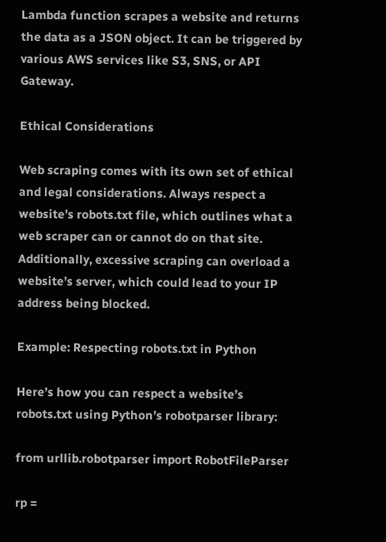Lambda function scrapes a website and returns the data as a JSON object. It can be triggered by various AWS services like S3, SNS, or API Gateway.

Ethical Considerations

Web scraping comes with its own set of ethical and legal considerations. Always respect a website’s robots.txt file, which outlines what a web scraper can or cannot do on that site. Additionally, excessive scraping can overload a website’s server, which could lead to your IP address being blocked.

Example: Respecting robots.txt in Python

Here’s how you can respect a website’s robots.txt using Python’s robotparser library:

from urllib.robotparser import RobotFileParser

rp =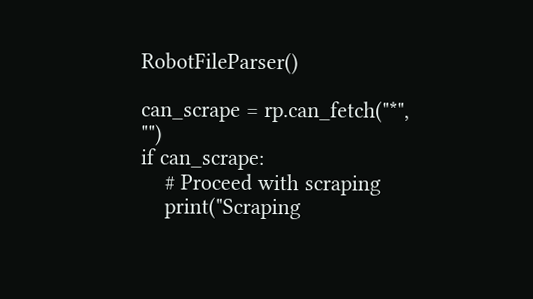RobotFileParser()

can_scrape = rp.can_fetch("*", "")
if can_scrape:
    # Proceed with scraping
    print("Scraping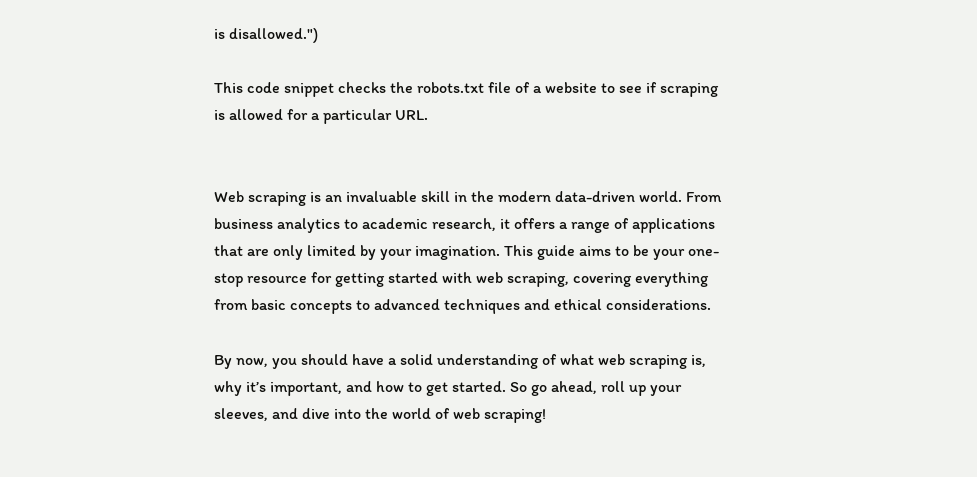is disallowed.")

This code snippet checks the robots.txt file of a website to see if scraping is allowed for a particular URL.


Web scraping is an invaluable skill in the modern data-driven world. From business analytics to academic research, it offers a range of applications that are only limited by your imagination. This guide aims to be your one-stop resource for getting started with web scraping, covering everything from basic concepts to advanced techniques and ethical considerations.

By now, you should have a solid understanding of what web scraping is, why it’s important, and how to get started. So go ahead, roll up your sleeves, and dive into the world of web scraping!